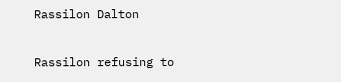Rassilon Dalton

Rassilon refusing to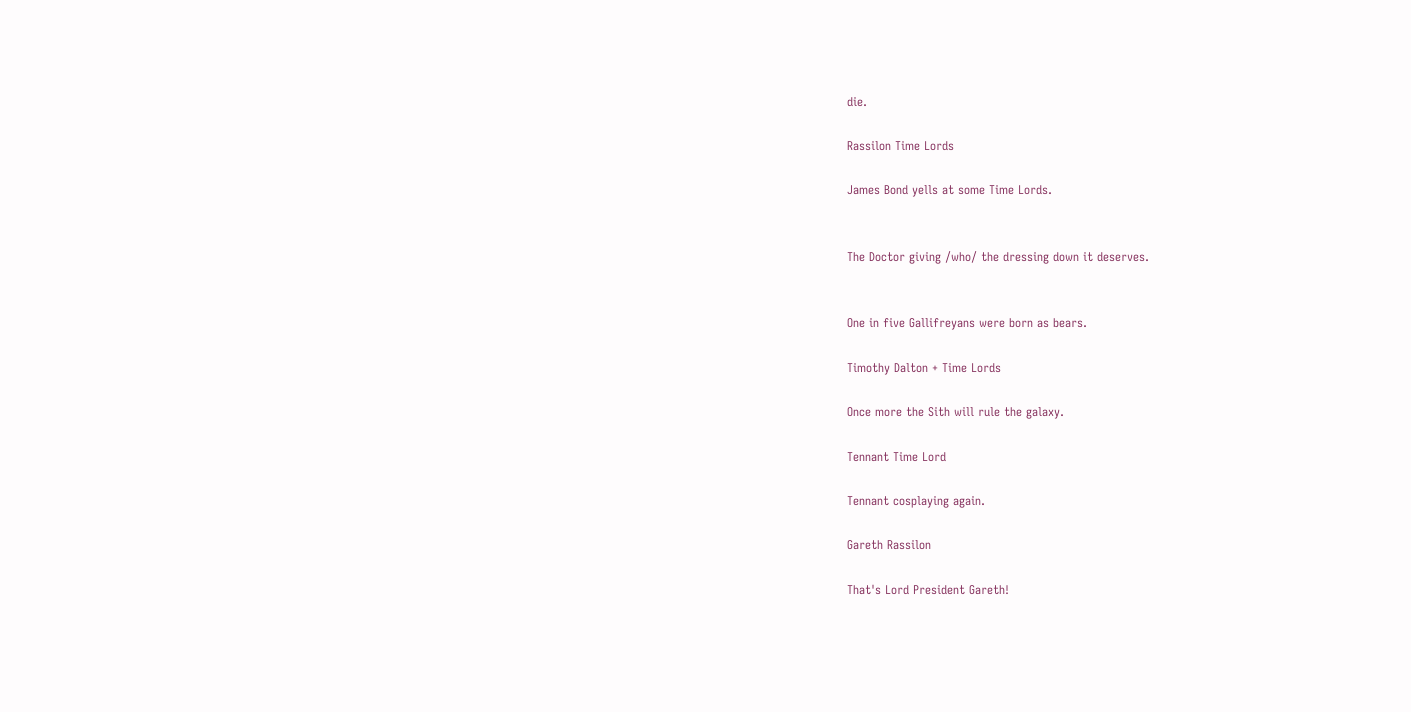die.

Rassilon Time Lords

James Bond yells at some Time Lords.


The Doctor giving /who/ the dressing down it deserves.


One in five Gallifreyans were born as bears.

Timothy Dalton + Time Lords

Once more the Sith will rule the galaxy.

Tennant Time Lord

Tennant cosplaying again.

Gareth Rassilon

That's Lord President Gareth!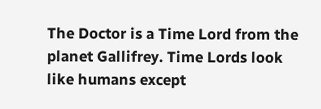The Doctor is a Time Lord from the planet Gallifrey. Time Lords look like humans except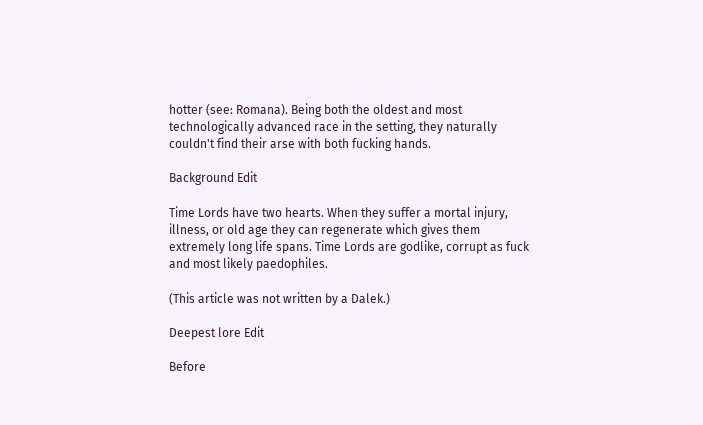hotter (see: Romana). Being both the oldest and most technologically advanced race in the setting, they naturally couldn't find their arse with both fucking hands.

Background Edit

Time Lords have two hearts. When they suffer a mortal injury, illness, or old age they can regenerate which gives them extremely long life spans. Time Lords are godlike, corrupt as fuck and most likely paedophiles.

(This article was not written by a Dalek.)

Deepest lore Edit

Before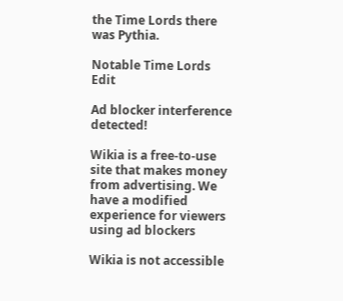the Time Lords there was Pythia.

Notable Time Lords Edit

Ad blocker interference detected!

Wikia is a free-to-use site that makes money from advertising. We have a modified experience for viewers using ad blockers

Wikia is not accessible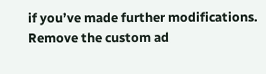if you’ve made further modifications. Remove the custom ad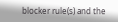blocker rule(s) and the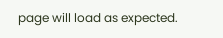page will load as expected.